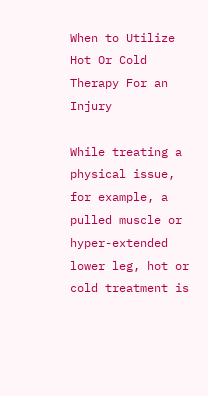When to Utilize Hot Or Cold Therapy For an Injury

While treating a physical issue, for example, a pulled muscle or hyper-extended lower leg, hot or cold treatment is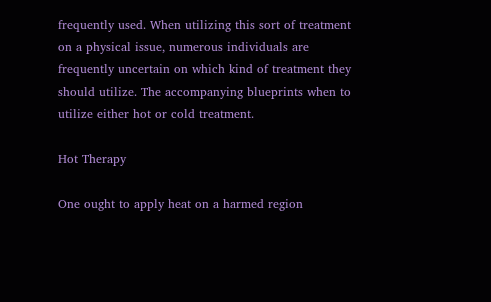frequently used. When utilizing this sort of treatment on a physical issue, numerous individuals are frequently uncertain on which kind of treatment they should utilize. The accompanying blueprints when to utilize either hot or cold treatment.

Hot Therapy

One ought to apply heat on a harmed region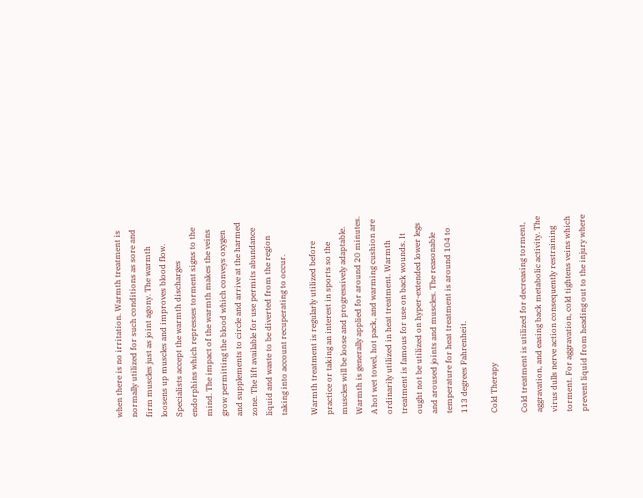when there is no irritation. Warmth treatment is normally utilized for such conditions as sore and firm muscles just as joint agony. The warmth loosens up muscles and improves blood flow. Specialists accept the warmth discharges endorphins which represses torment signs to the mind. The impact of the warmth makes the veins grow permitting the blood which conveys oxygen and supplements to circle and arrive at the harmed zone. The lift available for use permits abundance liquid and waste to be diverted from the region taking into account recuperating to occur.

Warmth treatment is regularly utilized before practice or taking an interest in sports so the muscles will be loose and progressively adaptable. Warmth is generally applied for around 20 minutes. A hot wet towel, hot pack, and warming cushion are ordinarily utilized in heat treatment. Warmth treatment is famous for use on back wounds. It ought not be utilized on hyper-extended lower legs and aroused joints and muscles. The reasonable temperature for heat treatment is around 104 to 113 degrees Fahrenheit.

Cold Therapy

Cold treatment is utilized for decreasing torment, aggravation, and easing back metabolic activity. The virus dulls nerve action consequently restraining torment. For aggravation, cold tightens veins which prevent liquid from heading out to the injury where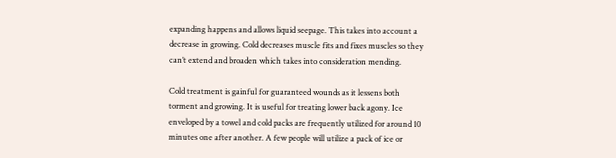expanding happens and allows liquid seepage. This takes into account a decrease in growing. Cold decreases muscle fits and fixes muscles so they can’t extend and broaden which takes into consideration mending.

Cold treatment is gainful for guaranteed wounds as it lessens both torment and growing. It is useful for treating lower back agony. Ice enveloped by a towel and cold packs are frequently utilized for around 10 minutes one after another. A few people will utilize a pack of ice or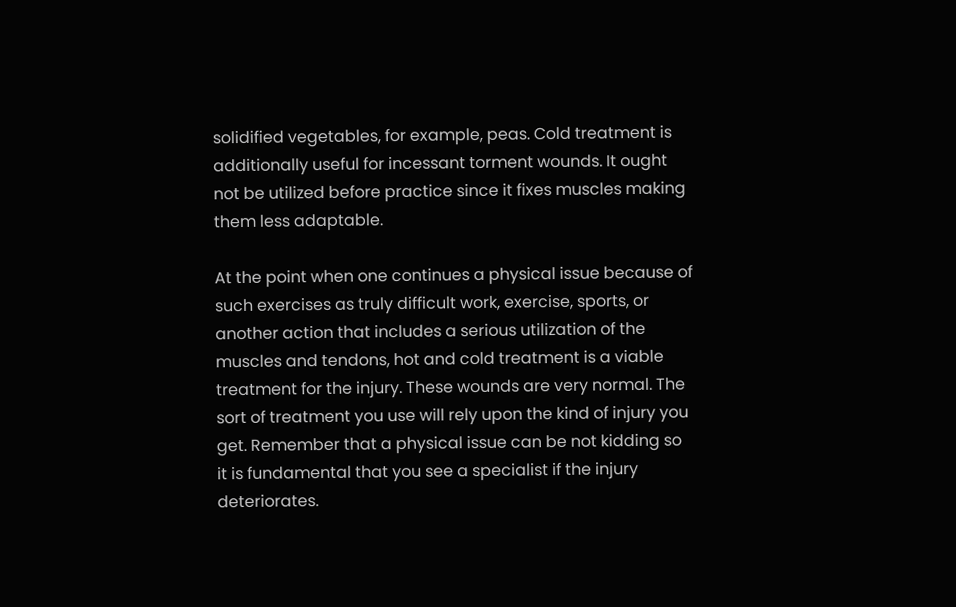solidified vegetables, for example, peas. Cold treatment is additionally useful for incessant torment wounds. It ought not be utilized before practice since it fixes muscles making them less adaptable.

At the point when one continues a physical issue because of such exercises as truly difficult work, exercise, sports, or another action that includes a serious utilization of the muscles and tendons, hot and cold treatment is a viable treatment for the injury. These wounds are very normal. The sort of treatment you use will rely upon the kind of injury you get. Remember that a physical issue can be not kidding so it is fundamental that you see a specialist if the injury deteriorates.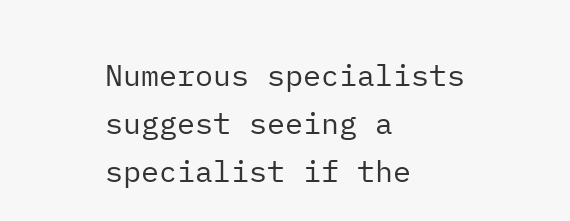Numerous specialists suggest seeing a specialist if the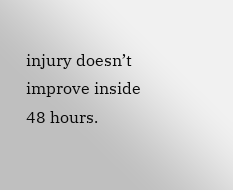injury doesn’t improve inside 48 hours.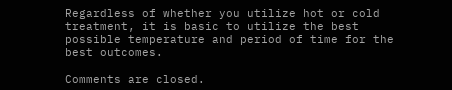Regardless of whether you utilize hot or cold treatment, it is basic to utilize the best possible temperature and period of time for the best outcomes.

Comments are closed.